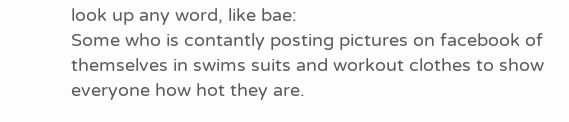look up any word, like bae:
Some who is contantly posting pictures on facebook of themselves in swims suits and workout clothes to show everyone how hot they are.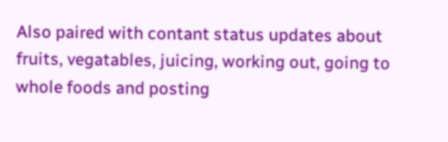Also paired with contant status updates about fruits, vegatables, juicing, working out, going to whole foods and posting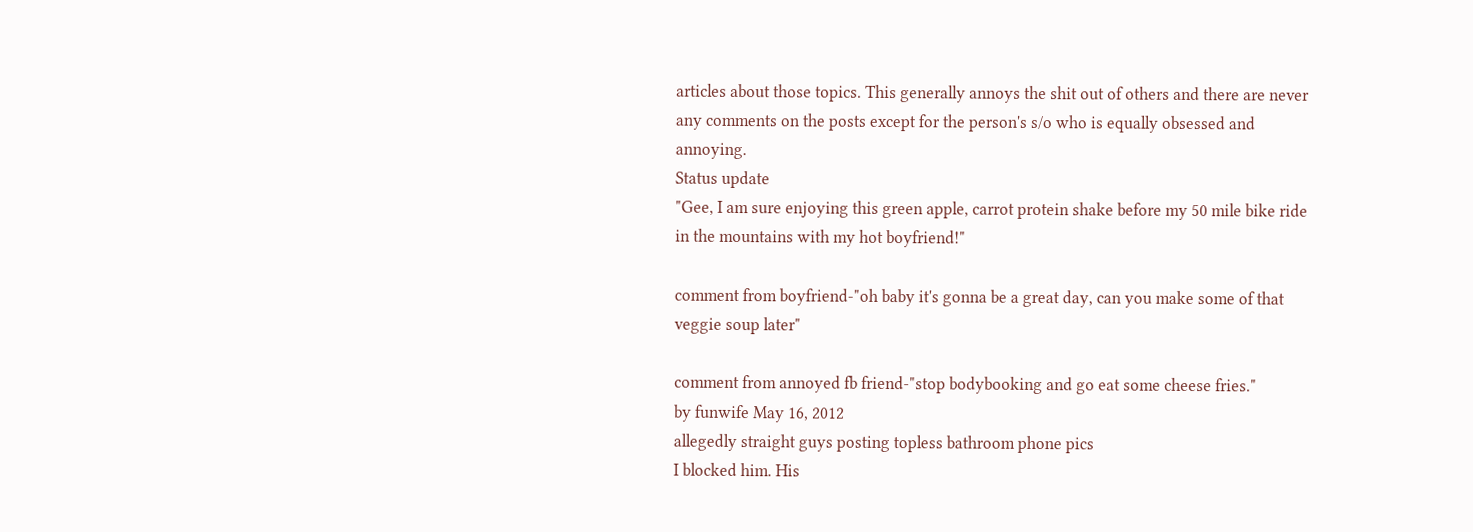articles about those topics. This generally annoys the shit out of others and there are never any comments on the posts except for the person's s/o who is equally obsessed and annoying.
Status update
"Gee, I am sure enjoying this green apple, carrot protein shake before my 50 mile bike ride in the mountains with my hot boyfriend!"

comment from boyfriend-"oh baby it's gonna be a great day, can you make some of that veggie soup later"

comment from annoyed fb friend-"stop bodybooking and go eat some cheese fries."
by funwife May 16, 2012
allegedly straight guys posting topless bathroom phone pics
I blocked him. His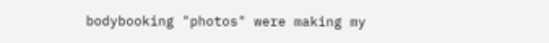bodybooking "photos" were making my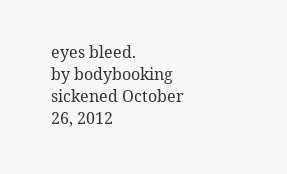eyes bleed.
by bodybooking sickened October 26, 2012